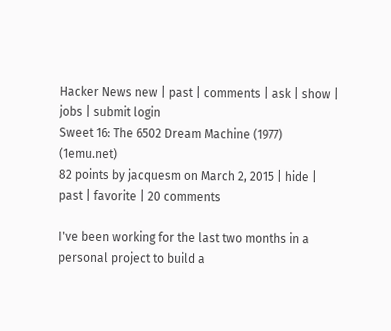Hacker News new | past | comments | ask | show | jobs | submit login
Sweet 16: The 6502 Dream Machine (1977) (1emu.net)
82 points by jacquesm on March 2, 2015 | hide | past | favorite | 20 comments

I've been working for the last two months in a personal project to build a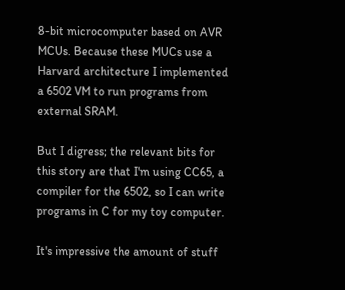8-bit microcomputer based on AVR MCUs. Because these MUCs use a Harvard architecture I implemented a 6502 VM to run programs from external SRAM.

But I digress; the relevant bits for this story are that I'm using CC65, a compiler for the 6502, so I can write programs in C for my toy computer.

It's impressive the amount of stuff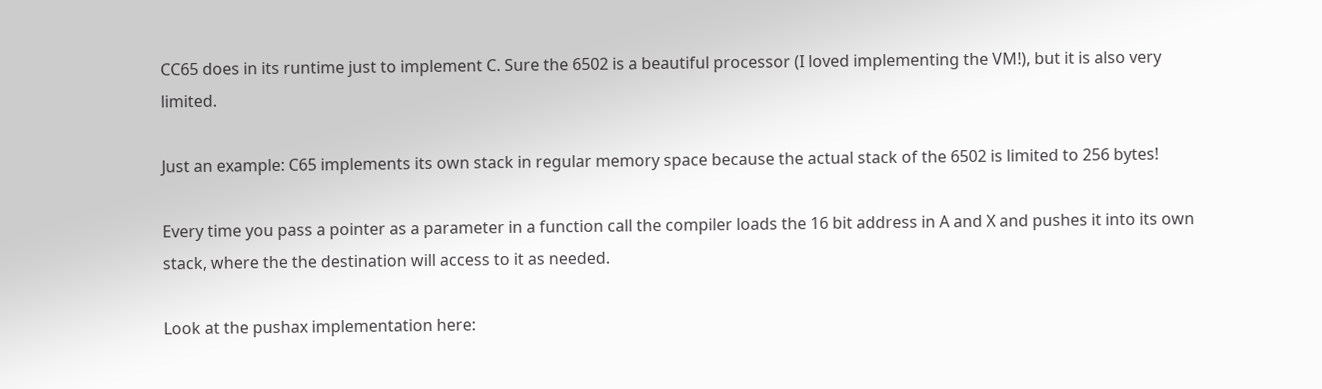CC65 does in its runtime just to implement C. Sure the 6502 is a beautiful processor (I loved implementing the VM!), but it is also very limited.

Just an example: C65 implements its own stack in regular memory space because the actual stack of the 6502 is limited to 256 bytes!

Every time you pass a pointer as a parameter in a function call the compiler loads the 16 bit address in A and X and pushes it into its own stack, where the the destination will access to it as needed.

Look at the pushax implementation here: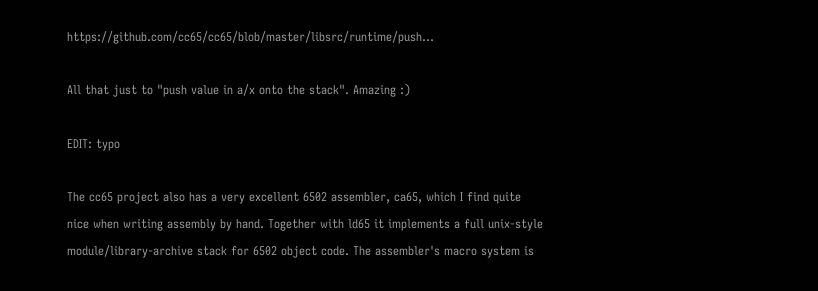https://github.com/cc65/cc65/blob/master/libsrc/runtime/push...

All that just to "push value in a/x onto the stack". Amazing :)

EDIT: typo

The cc65 project also has a very excellent 6502 assembler, ca65, which I find quite nice when writing assembly by hand. Together with ld65 it implements a full unix-style module/library-archive stack for 6502 object code. The assembler's macro system is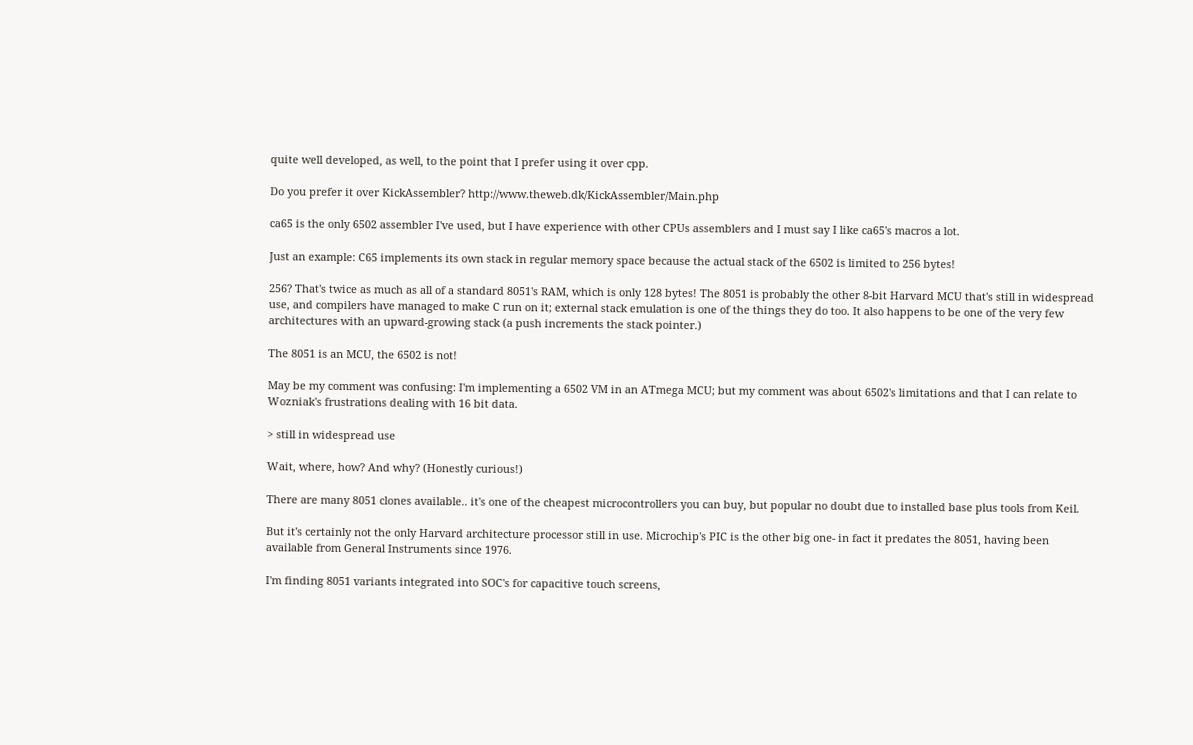quite well developed, as well, to the point that I prefer using it over cpp.

Do you prefer it over KickAssembler? http://www.theweb.dk/KickAssembler/Main.php

ca65 is the only 6502 assembler I've used, but I have experience with other CPUs assemblers and I must say I like ca65's macros a lot.

Just an example: C65 implements its own stack in regular memory space because the actual stack of the 6502 is limited to 256 bytes!

256? That's twice as much as all of a standard 8051's RAM, which is only 128 bytes! The 8051 is probably the other 8-bit Harvard MCU that's still in widespread use, and compilers have managed to make C run on it; external stack emulation is one of the things they do too. It also happens to be one of the very few architectures with an upward-growing stack (a push increments the stack pointer.)

The 8051 is an MCU, the 6502 is not!

May be my comment was confusing: I'm implementing a 6502 VM in an ATmega MCU; but my comment was about 6502's limitations and that I can relate to Wozniak's frustrations dealing with 16 bit data.

> still in widespread use

Wait, where, how? And why? (Honestly curious!)

There are many 8051 clones available.. it's one of the cheapest microcontrollers you can buy, but popular no doubt due to installed base plus tools from Keil.

But it's certainly not the only Harvard architecture processor still in use. Microchip's PIC is the other big one- in fact it predates the 8051, having been available from General Instruments since 1976.

I'm finding 8051 variants integrated into SOC's for capacitive touch screens,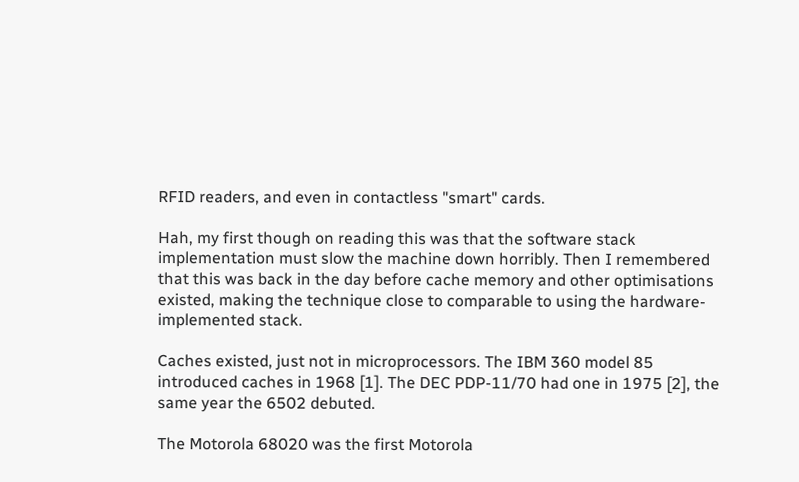RFID readers, and even in contactless "smart" cards.

Hah, my first though on reading this was that the software stack implementation must slow the machine down horribly. Then I remembered that this was back in the day before cache memory and other optimisations existed, making the technique close to comparable to using the hardware-implemented stack.

Caches existed, just not in microprocessors. The IBM 360 model 85 introduced caches in 1968 [1]. The DEC PDP-11/70 had one in 1975 [2], the same year the 6502 debuted.

The Motorola 68020 was the first Motorola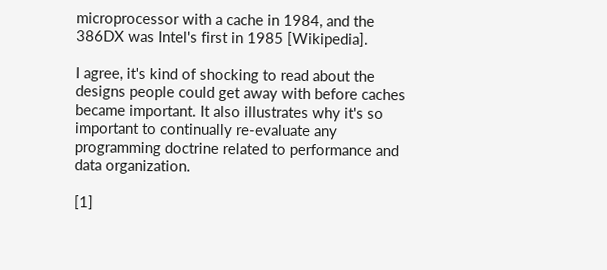microprocessor with a cache in 1984, and the 386DX was Intel's first in 1985 [Wikipedia].

I agree, it's kind of shocking to read about the designs people could get away with before caches became important. It also illustrates why it's so important to continually re-evaluate any programming doctrine related to performance and data organization.

[1]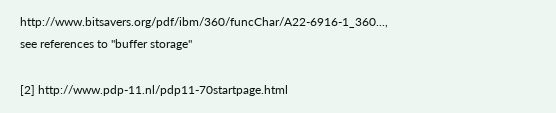http://www.bitsavers.org/pdf/ibm/360/funcChar/A22-6916-1_360..., see references to "buffer storage"

[2] http://www.pdp-11.nl/pdp11-70startpage.html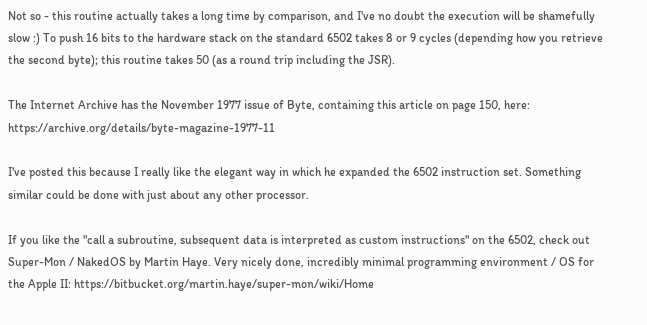Not so - this routine actually takes a long time by comparison, and I've no doubt the execution will be shamefully slow :) To push 16 bits to the hardware stack on the standard 6502 takes 8 or 9 cycles (depending how you retrieve the second byte); this routine takes 50 (as a round trip including the JSR).

The Internet Archive has the November 1977 issue of Byte, containing this article on page 150, here: https://archive.org/details/byte-magazine-1977-11

I've posted this because I really like the elegant way in which he expanded the 6502 instruction set. Something similar could be done with just about any other processor.

If you like the "call a subroutine, subsequent data is interpreted as custom instructions" on the 6502, check out Super-Mon / NakedOS by Martin Haye. Very nicely done, incredibly minimal programming environment / OS for the Apple II: https://bitbucket.org/martin.haye/super-mon/wiki/Home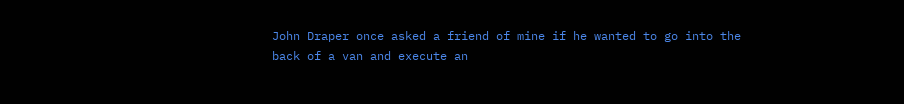John Draper once asked a friend of mine if he wanted to go into the back of a van and execute an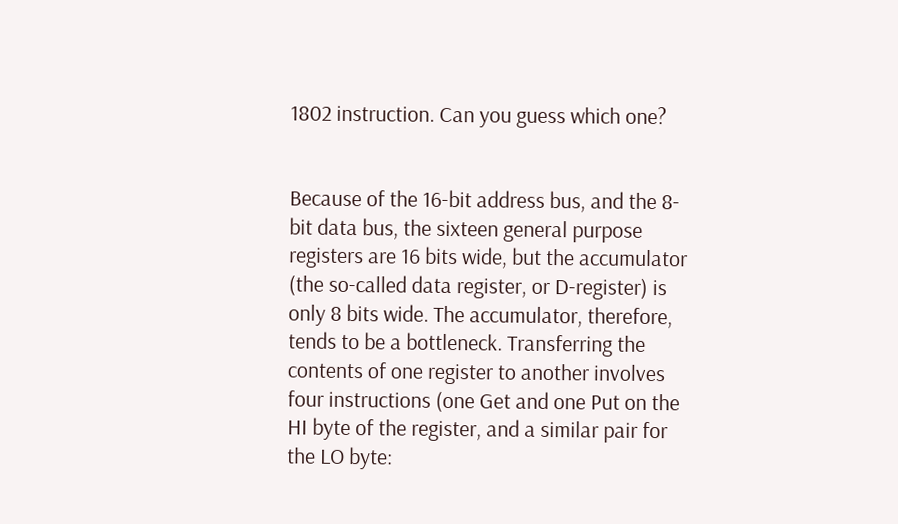1802 instruction. Can you guess which one?


Because of the 16-bit address bus, and the 8-bit data bus, the sixteen general purpose registers are 16 bits wide, but the accumulator (the so-called data register, or D-register) is only 8 bits wide. The accumulator, therefore, tends to be a bottleneck. Transferring the contents of one register to another involves four instructions (one Get and one Put on the HI byte of the register, and a similar pair for the LO byte: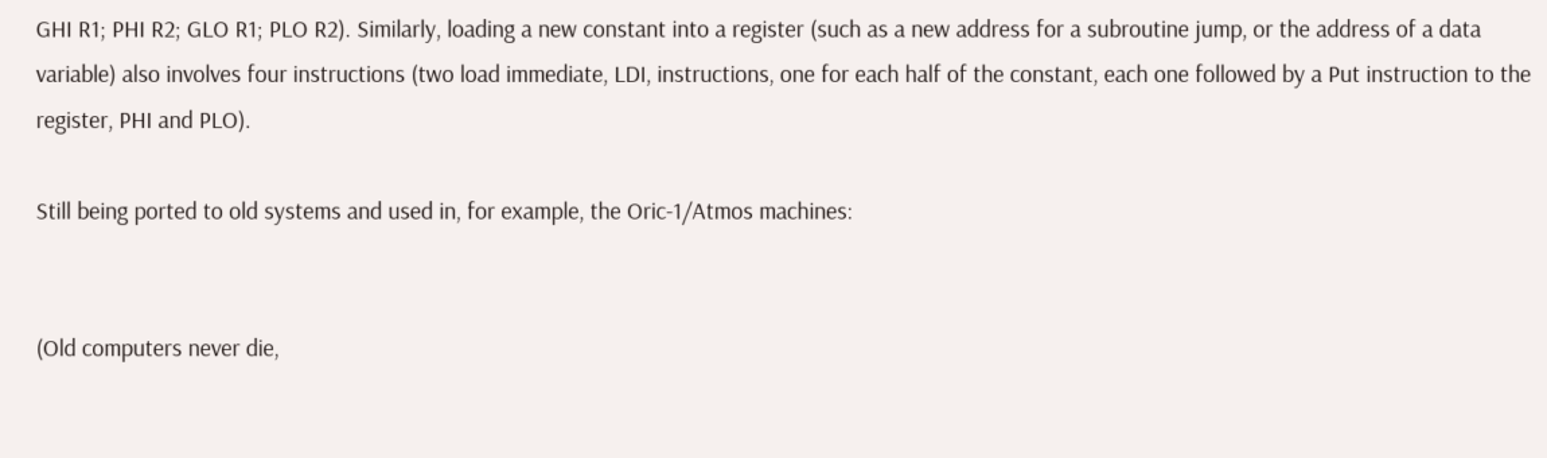GHI R1; PHI R2; GLO R1; PLO R2). Similarly, loading a new constant into a register (such as a new address for a subroutine jump, or the address of a data variable) also involves four instructions (two load immediate, LDI, instructions, one for each half of the constant, each one followed by a Put instruction to the register, PHI and PLO).

Still being ported to old systems and used in, for example, the Oric-1/Atmos machines:


(Old computers never die,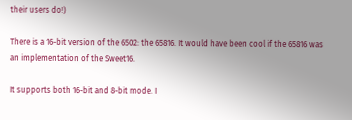their users do!)

There is a 16-bit version of the 6502: the 65816. It would have been cool if the 65816 was an implementation of the Sweet16.

It supports both 16-bit and 8-bit mode. I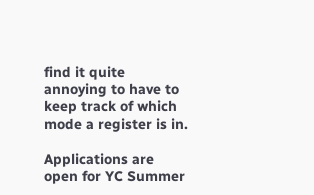find it quite annoying to have to keep track of which mode a register is in.

Applications are open for YC Summer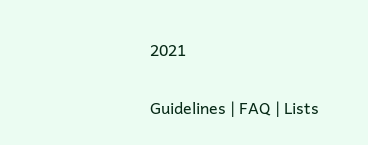2021

Guidelines | FAQ | Lists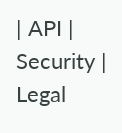| API | Security | Legal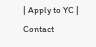| Apply to YC | Contact